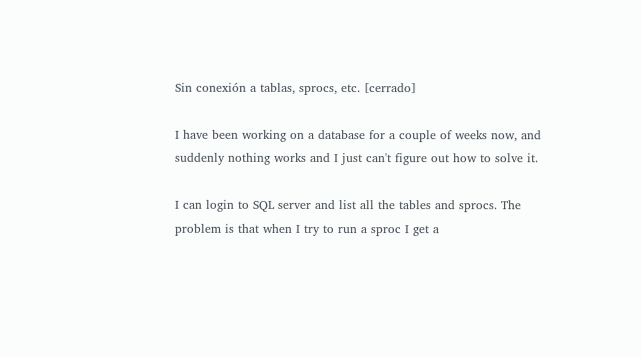Sin conexión a tablas, sprocs, etc. [cerrado]

I have been working on a database for a couple of weeks now, and suddenly nothing works and I just can't figure out how to solve it.

I can login to SQL server and list all the tables and sprocs. The problem is that when I try to run a sproc I get a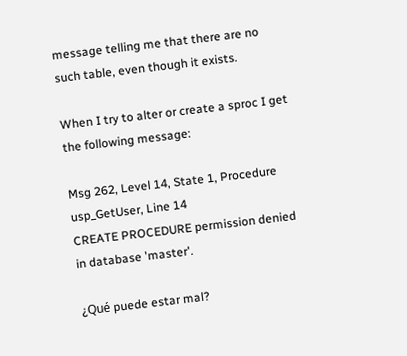message telling me that there are no such table, even though it exists.

When I try to alter or create a sproc I get the following message:

Msg 262, Level 14, State 1, Procedure usp_GetUser, Line 14
CREATE PROCEDURE permission denied in database 'master'.

¿Qué puede estar mal?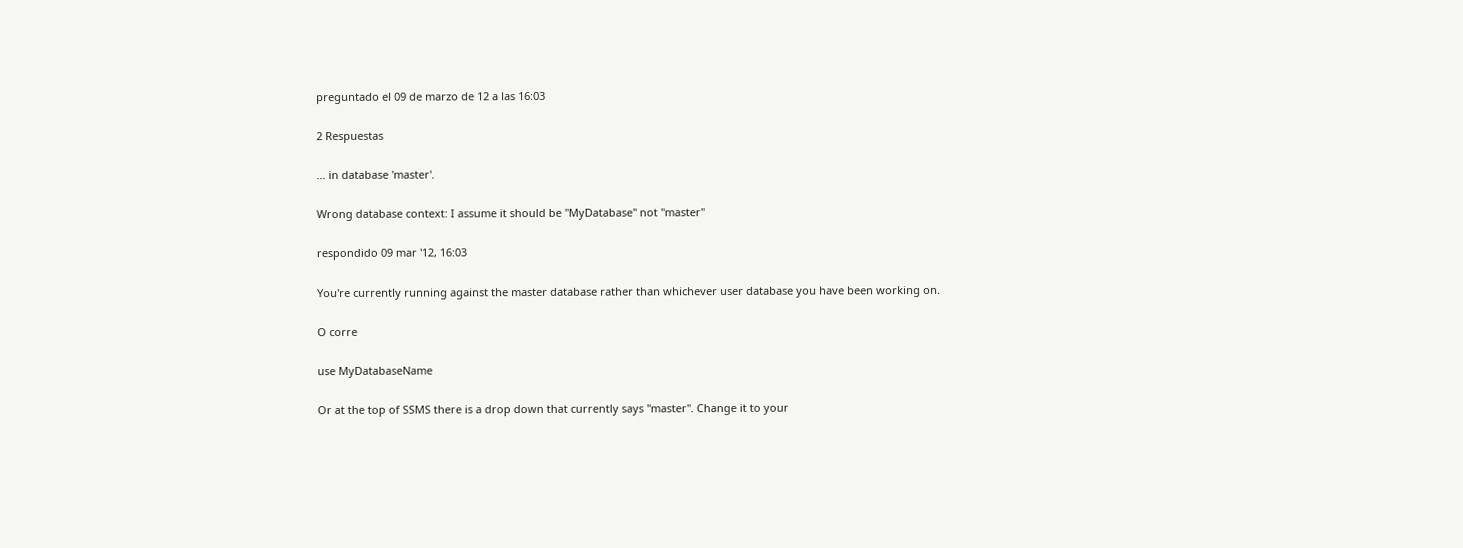preguntado el 09 de marzo de 12 a las 16:03

2 Respuestas

... in database 'master'.

Wrong database context: I assume it should be "MyDatabase" not "master"

respondido 09 mar '12, 16:03

You're currently running against the master database rather than whichever user database you have been working on.

O corre

use MyDatabaseName

Or at the top of SSMS there is a drop down that currently says ''master". Change it to your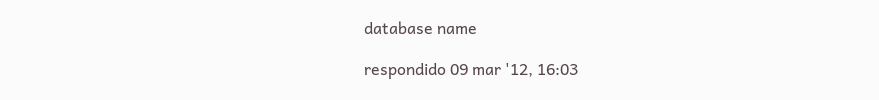database name

respondido 09 mar '12, 16:03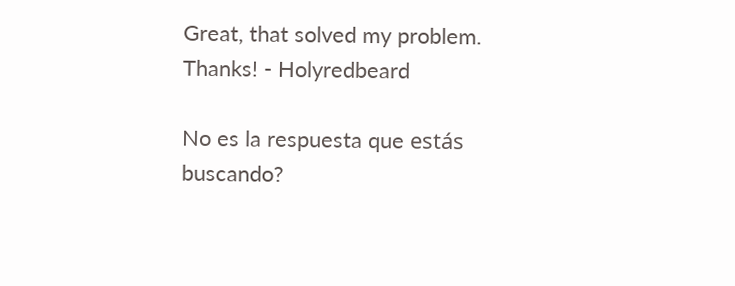Great, that solved my problem. Thanks! - Holyredbeard

No es la respuesta que estás buscando?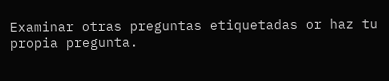Examinar otras preguntas etiquetadas or haz tu propia pregunta.